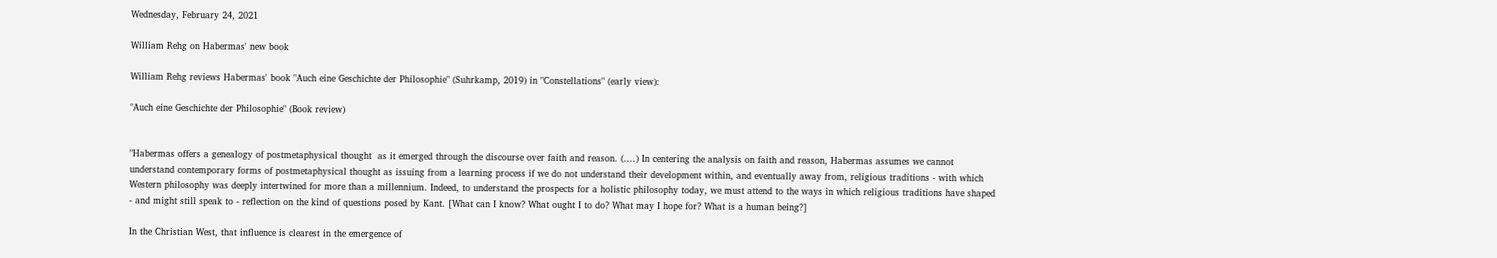Wednesday, February 24, 2021

William Rehg on Habermas' new book

William Rehg reviews Habermas' book "Auch eine Geschichte der Philosophie" (Suhrkamp, 2019) in "Constellations" (early view):

"Auch eine Geschichte der Philosophie" (Book review)


"Habermas offers a genealogy of postmetaphysical thought  as it emerged through the discourse over faith and reason. (....) In centering the analysis on faith and reason, Habermas assumes we cannot understand contemporary forms of postmetaphysical thought as issuing from a learning process if we do not understand their development within, and eventually away from, religious traditions - with which Western philosophy was deeply intertwined for more than a millennium. Indeed, to understand the prospects for a holistic philosophy today, we must attend to the ways in which religious traditions have shaped - and might still speak to - reflection on the kind of questions posed by Kant. [What can I know? What ought I to do? What may I hope for? What is a human being?]

In the Christian West, that influence is clearest in the emergence of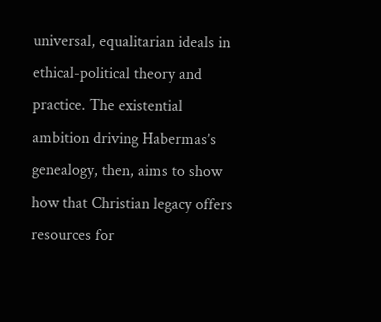universal, equalitarian ideals in ethical-political theory and practice. The existential ambition driving Habermas’s genealogy, then, aims to show how that Christian legacy offers resources for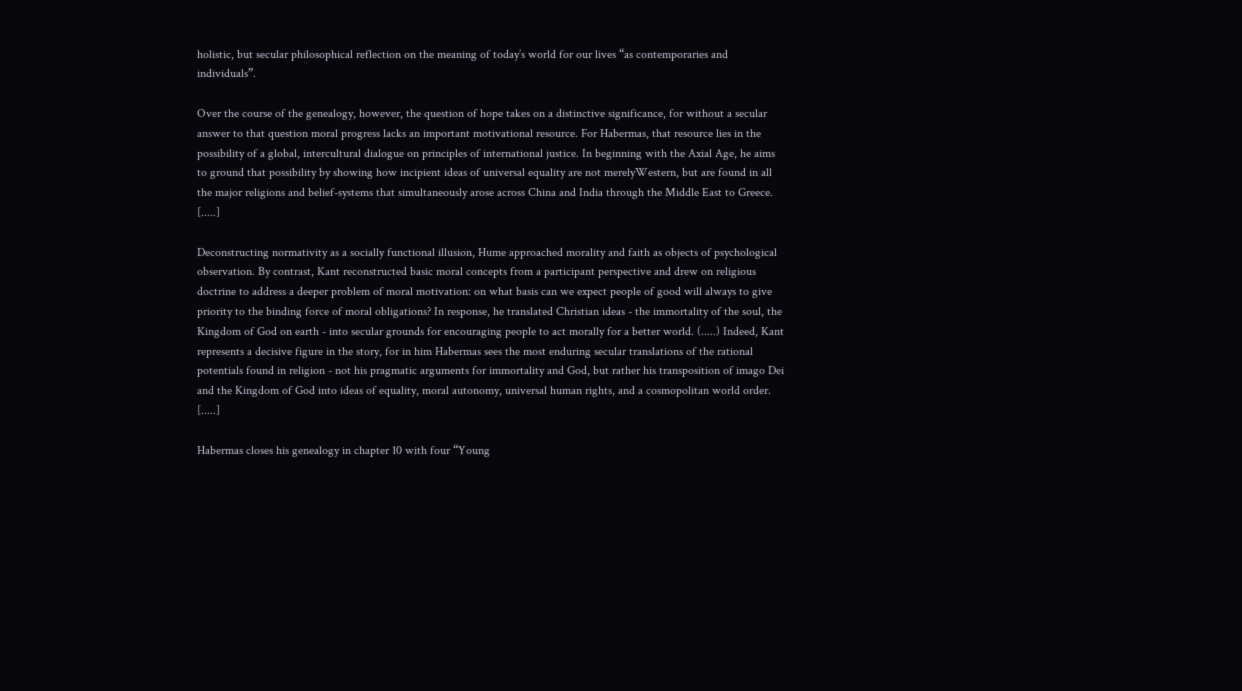holistic, but secular philosophical reflection on the meaning of today’s world for our lives “as contemporaries and individuals”.

Over the course of the genealogy, however, the question of hope takes on a distinctive significance, for without a secular answer to that question moral progress lacks an important motivational resource. For Habermas, that resource lies in the possibility of a global, intercultural dialogue on principles of international justice. In beginning with the Axial Age, he aims to ground that possibility by showing how incipient ideas of universal equality are not merelyWestern, but are found in all the major religions and belief-systems that simultaneously arose across China and India through the Middle East to Greece. [.....]

Deconstructing normativity as a socially functional illusion, Hume approached morality and faith as objects of psychological observation. By contrast, Kant reconstructed basic moral concepts from a participant perspective and drew on religious doctrine to address a deeper problem of moral motivation: on what basis can we expect people of good will always to give priority to the binding force of moral obligations? In response, he translated Christian ideas - the immortality of the soul, the Kingdom of God on earth - into secular grounds for encouraging people to act morally for a better world. (.....) Indeed, Kant represents a decisive figure in the story, for in him Habermas sees the most enduring secular translations of the rational potentials found in religion - not his pragmatic arguments for immortality and God, but rather his transposition of imago Dei and the Kingdom of God into ideas of equality, moral autonomy, universal human rights, and a cosmopolitan world order. [.....]

Habermas closes his genealogy in chapter 10 with four “Young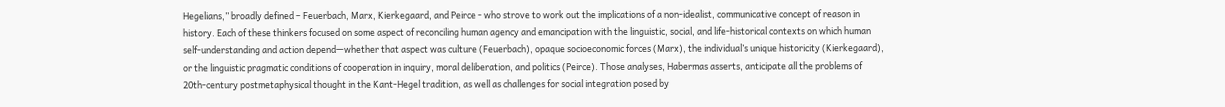Hegelians,” broadly defined – Feuerbach, Marx, Kierkegaard, and Peirce - who strove to work out the implications of a non-idealist, communicative concept of reason in history. Each of these thinkers focused on some aspect of reconciling human agency and emancipation with the linguistic, social, and life-historical contexts on which human self-understanding and action depend—whether that aspect was culture (Feuerbach), opaque socioeconomic forces (Marx), the individual’s unique historicity (Kierkegaard), or the linguistic pragmatic conditions of cooperation in inquiry, moral deliberation, and politics (Peirce). Those analyses, Habermas asserts, anticipate all the problems of 20th-century postmetaphysical thought in the Kant-Hegel tradition, as well as challenges for social integration posed by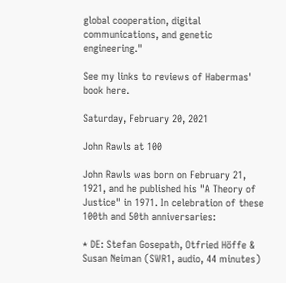global cooperation, digital communications, and genetic engineering."

See my links to reviews of Habermas' book here.

Saturday, February 20, 2021

John Rawls at 100

John Rawls was born on February 21, 1921, and he published his "A Theory of Justice" in 1971. In celebration of these 100th and 50th anniversaries:

* DE: Stefan Gosepath, Otfried Höffe & Susan Neiman (SWR1, audio, 44 minutes)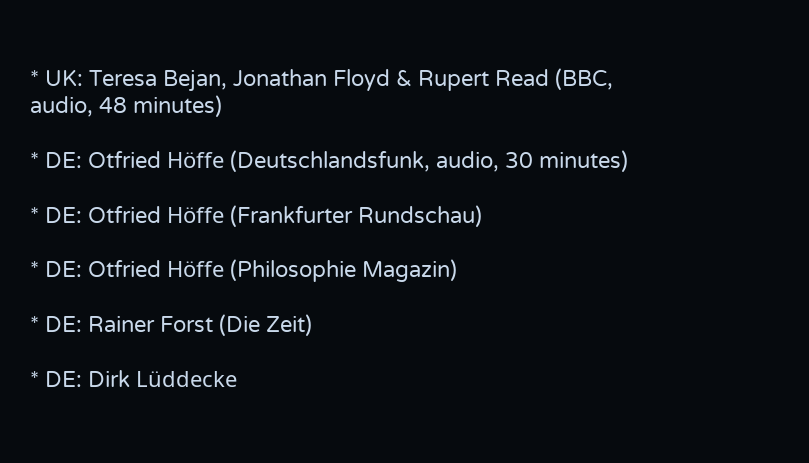* UK: Teresa Bejan, Jonathan Floyd & Rupert Read (BBC, audio, 48 minutes)

* DE: Otfried Höffe (Deutschlandsfunk, audio, 30 minutes)

* DE: Otfried Höffe (Frankfurter Rundschau)

* DE: Otfried Höffe (Philosophie Magazin)

* DE: Rainer Forst (Die Zeit)

* DE: Dirk Lüddecke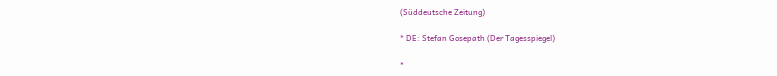(Süddeutsche Zeitung)

* DE: Stefan Gosepath (Der Tagesspiegel)

*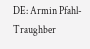DE: Armin Pfahl-Traughber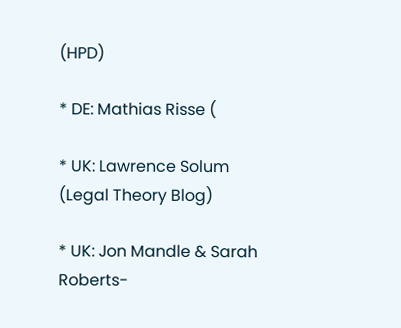(HPD)

* DE: Mathias Risse (

* UK: Lawrence Solum (Legal Theory Blog)

* UK: Jon Mandle & Sarah Roberts-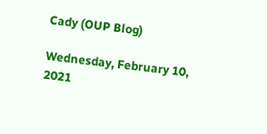Cady (OUP Blog)

Wednesday, February 10, 2021